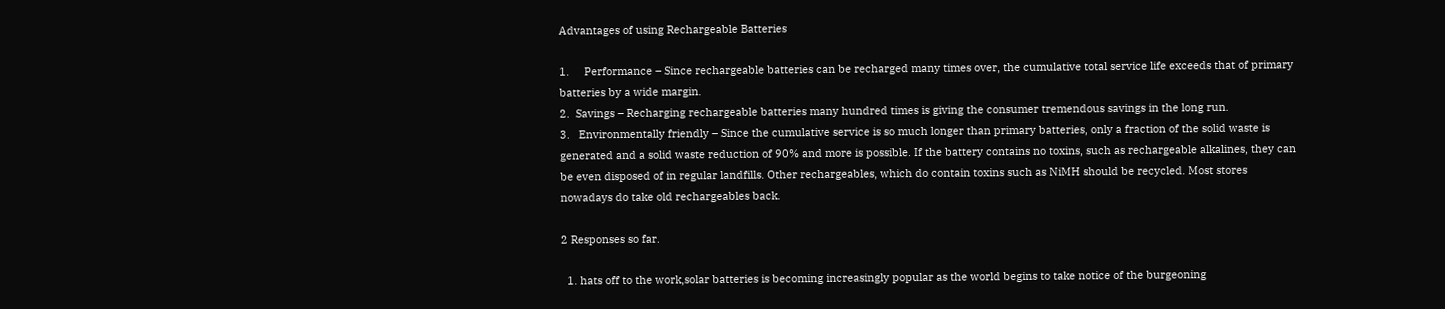Advantages of using Rechargeable Batteries

1.     Performance – Since rechargeable batteries can be recharged many times over, the cumulative total service life exceeds that of primary batteries by a wide margin.
2.  Savings – Recharging rechargeable batteries many hundred times is giving the consumer tremendous savings in the long run.
3.   Environmentally friendly – Since the cumulative service is so much longer than primary batteries, only a fraction of the solid waste is generated and a solid waste reduction of 90% and more is possible. If the battery contains no toxins, such as rechargeable alkalines, they can be even disposed of in regular landfills. Other rechargeables, which do contain toxins such as NiMH should be recycled. Most stores nowadays do take old rechargeables back.

2 Responses so far.

  1. hats off to the work,solar batteries is becoming increasingly popular as the world begins to take notice of the burgeoning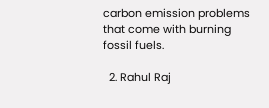carbon emission problems that come with burning fossil fuels.

  2. Rahul Raj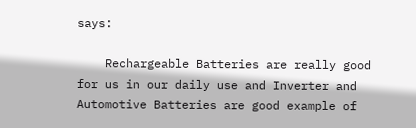says:

    Rechargeable Batteries are really good for us in our daily use and Inverter and Automotive Batteries are good example of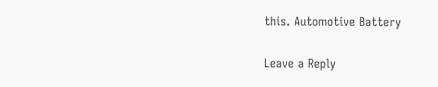this. Automotive Battery

Leave a Reply